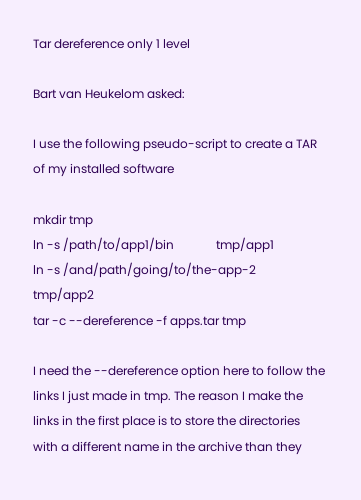Tar dereference only 1 level

Bart van Heukelom asked:

I use the following pseudo-script to create a TAR of my installed software

mkdir tmp
ln -s /path/to/app1/bin              tmp/app1
ln -s /and/path/going/to/the-app-2   tmp/app2
tar -c --dereference -f apps.tar tmp

I need the --dereference option here to follow the links I just made in tmp. The reason I make the links in the first place is to store the directories with a different name in the archive than they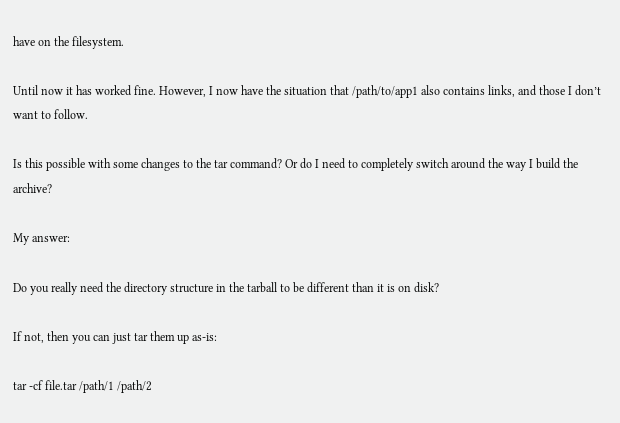have on the filesystem.

Until now it has worked fine. However, I now have the situation that /path/to/app1 also contains links, and those I don’t want to follow.

Is this possible with some changes to the tar command? Or do I need to completely switch around the way I build the archive?

My answer:

Do you really need the directory structure in the tarball to be different than it is on disk?

If not, then you can just tar them up as-is:

tar -cf file.tar /path/1 /path/2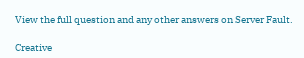View the full question and any other answers on Server Fault.

Creative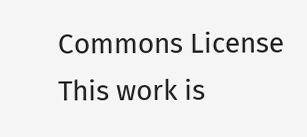Commons License
This work is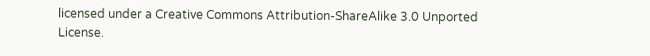licensed under a Creative Commons Attribution-ShareAlike 3.0 Unported License.